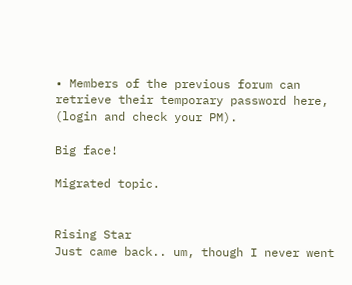• Members of the previous forum can retrieve their temporary password here, (login and check your PM).

Big face!

Migrated topic.


Rising Star
Just came back.. um, though I never went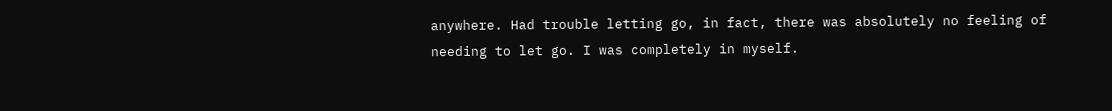anywhere. Had trouble letting go, in fact, there was absolutely no feeling of needing to let go. I was completely in myself.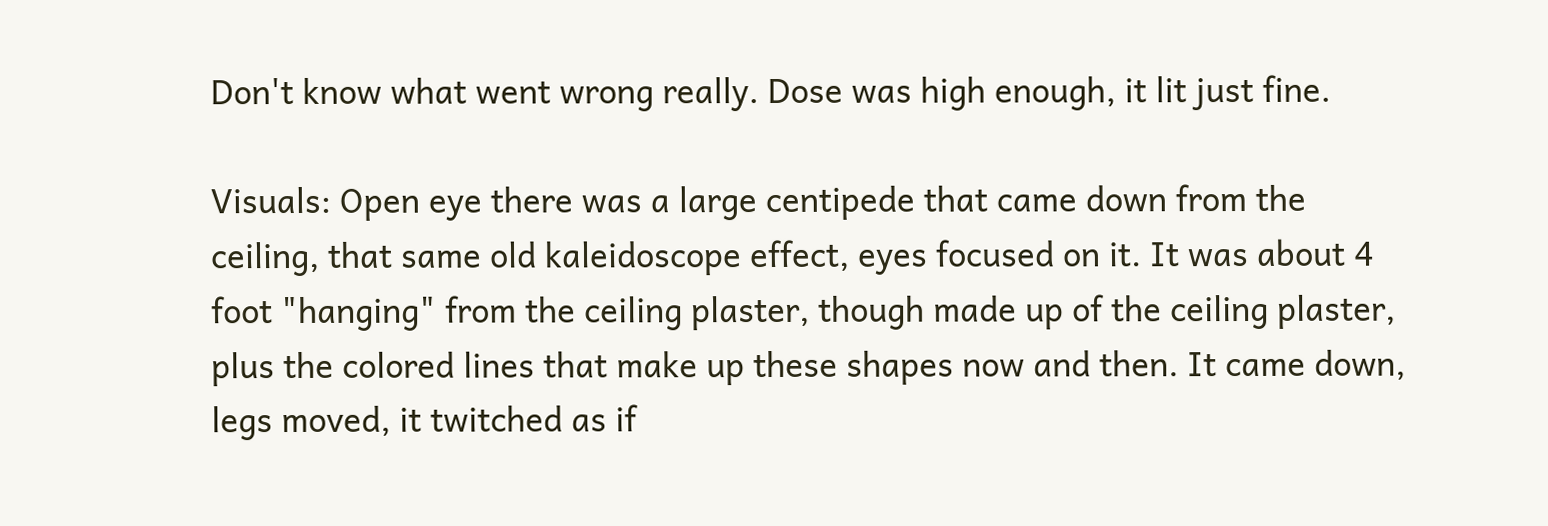Don't know what went wrong really. Dose was high enough, it lit just fine.

Visuals: Open eye there was a large centipede that came down from the ceiling, that same old kaleidoscope effect, eyes focused on it. It was about 4 foot "hanging" from the ceiling plaster, though made up of the ceiling plaster, plus the colored lines that make up these shapes now and then. It came down, legs moved, it twitched as if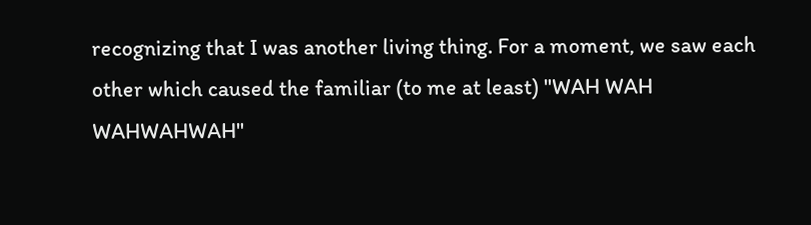recognizing that I was another living thing. For a moment, we saw each other which caused the familiar (to me at least) "WAH WAH WAHWAHWAH"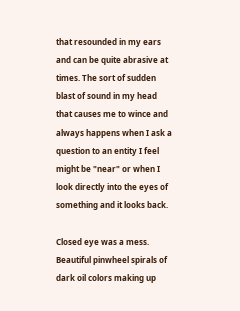that resounded in my ears and can be quite abrasive at times. The sort of sudden blast of sound in my head that causes me to wince and always happens when I ask a question to an entity I feel might be "near" or when I look directly into the eyes of something and it looks back.

Closed eye was a mess. Beautiful pinwheel spirals of dark oil colors making up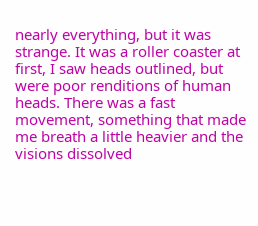nearly everything, but it was strange. It was a roller coaster at first, I saw heads outlined, but were poor renditions of human heads. There was a fast movement, something that made me breath a little heavier and the visions dissolved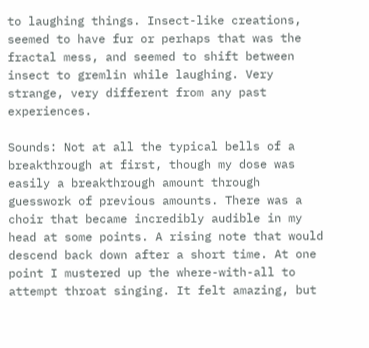to laughing things. Insect-like creations, seemed to have fur or perhaps that was the fractal mess, and seemed to shift between insect to gremlin while laughing. Very strange, very different from any past experiences.

Sounds: Not at all the typical bells of a breakthrough at first, though my dose was easily a breakthrough amount through guesswork of previous amounts. There was a choir that became incredibly audible in my head at some points. A rising note that would descend back down after a short time. At one point I mustered up the where-with-all to attempt throat singing. It felt amazing, but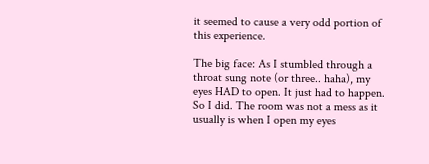it seemed to cause a very odd portion of this experience.

The big face: As I stumbled through a throat sung note (or three.. haha), my eyes HAD to open. It just had to happen. So I did. The room was not a mess as it usually is when I open my eyes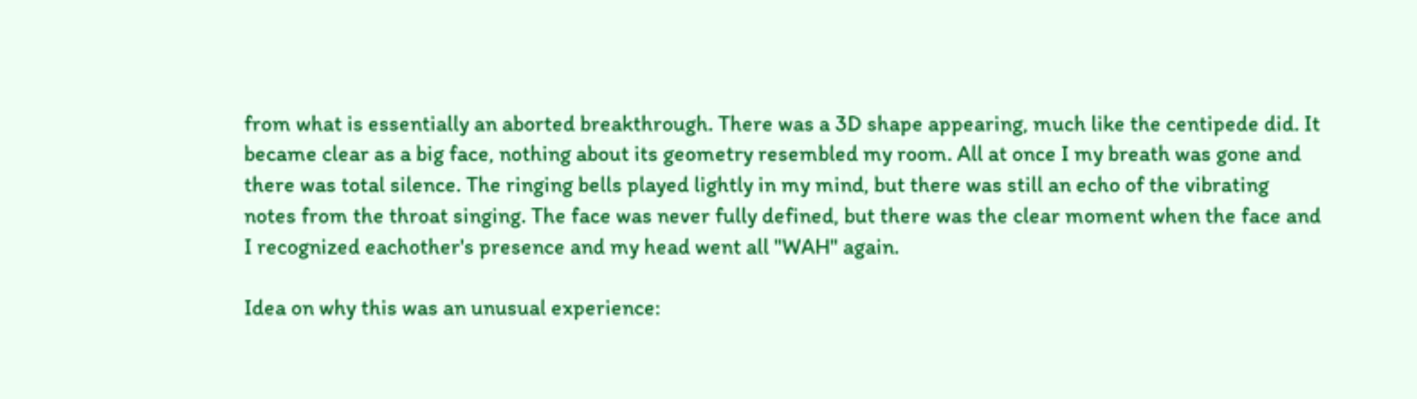from what is essentially an aborted breakthrough. There was a 3D shape appearing, much like the centipede did. It became clear as a big face, nothing about its geometry resembled my room. All at once I my breath was gone and there was total silence. The ringing bells played lightly in my mind, but there was still an echo of the vibrating notes from the throat singing. The face was never fully defined, but there was the clear moment when the face and I recognized eachother's presence and my head went all "WAH" again.

Idea on why this was an unusual experience: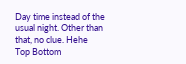Day time instead of the usual night. Other than that, no clue. Hehe
Top Bottom